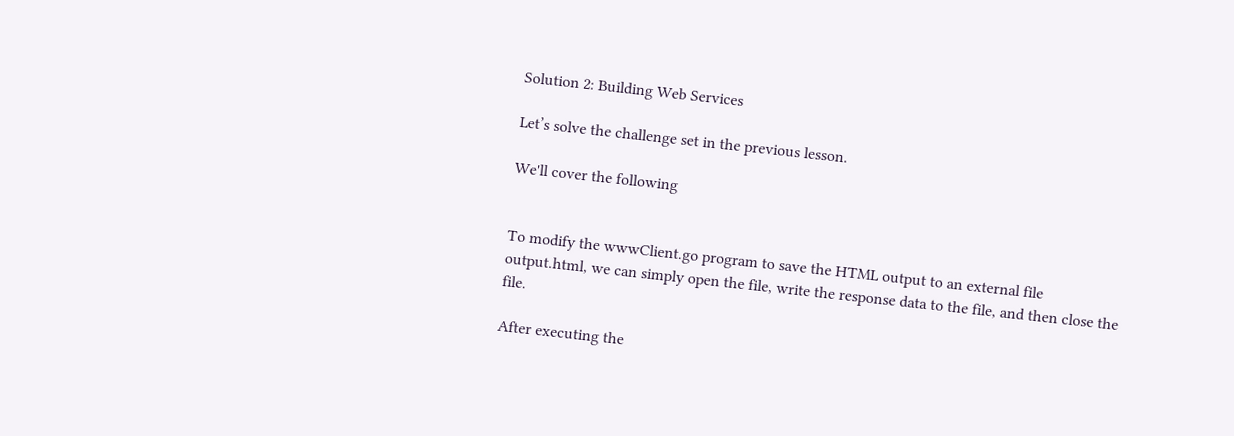Solution 2: Building Web Services

Let’s solve the challenge set in the previous lesson.

We'll cover the following


To modify the wwwClient.go program to save the HTML output to an external file output.html, we can simply open the file, write the response data to the file, and then close the file.

After executing the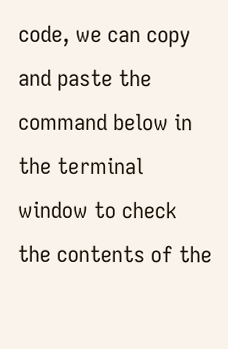code, we can copy and paste the command below in the terminal window to check the contents of the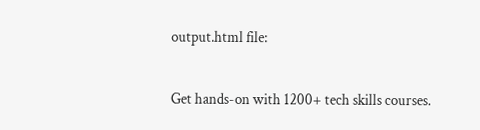output.html file:

Get hands-on with 1200+ tech skills courses.